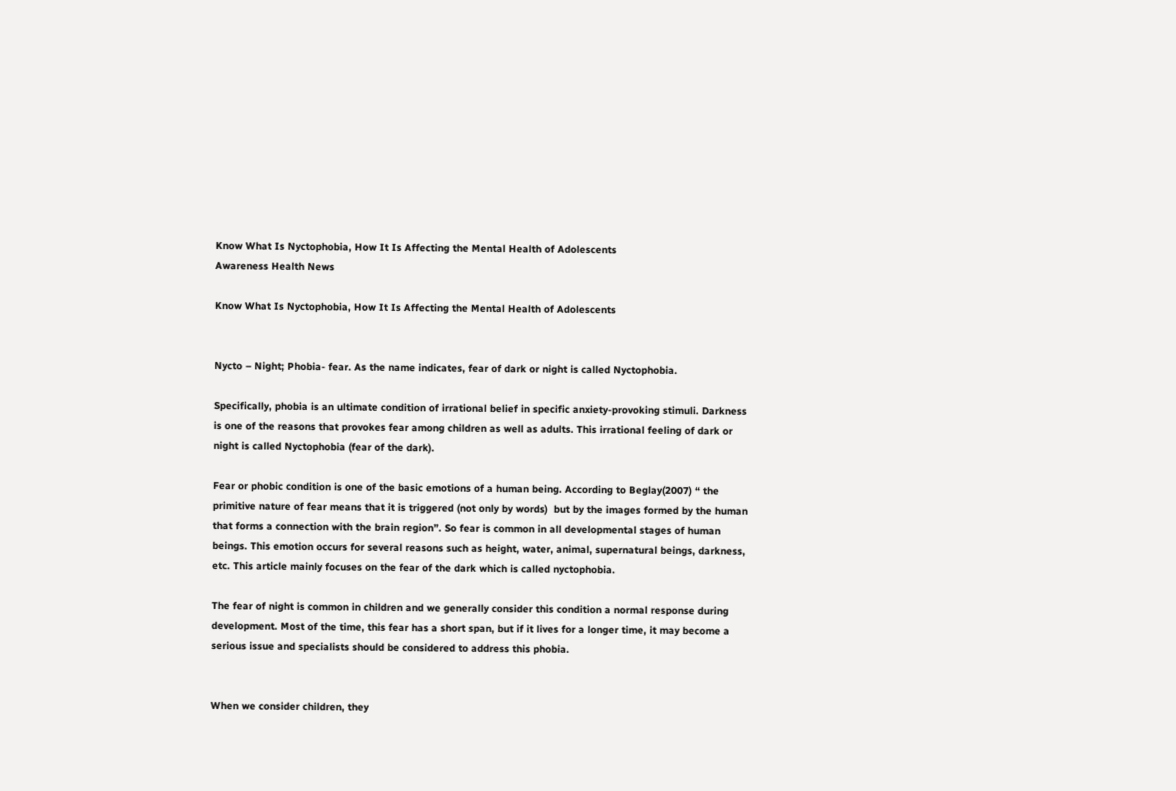Know What Is Nyctophobia, How It Is Affecting the Mental Health of Adolescents
Awareness Health News

Know What Is Nyctophobia, How It Is Affecting the Mental Health of Adolescents


Nycto – Night; Phobia- fear. As the name indicates, fear of dark or night is called Nyctophobia.

Specifically, phobia is an ultimate condition of irrational belief in specific anxiety-provoking stimuli. Darkness is one of the reasons that provokes fear among children as well as adults. This irrational feeling of dark or night is called Nyctophobia (fear of the dark).

Fear or phobic condition is one of the basic emotions of a human being. According to Beglay(2007) “ the primitive nature of fear means that it is triggered (not only by words)  but by the images formed by the human that forms a connection with the brain region”. So fear is common in all developmental stages of human beings. This emotion occurs for several reasons such as height, water, animal, supernatural beings, darkness, etc. This article mainly focuses on the fear of the dark which is called nyctophobia.

The fear of night is common in children and we generally consider this condition a normal response during development. Most of the time, this fear has a short span, but if it lives for a longer time, it may become a serious issue and specialists should be considered to address this phobia.


When we consider children, they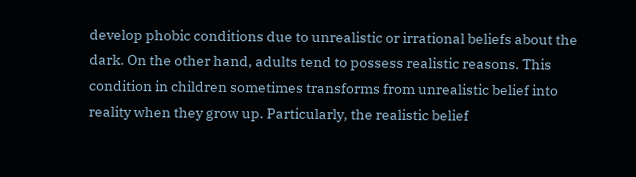develop phobic conditions due to unrealistic or irrational beliefs about the dark. On the other hand, adults tend to possess realistic reasons. This condition in children sometimes transforms from unrealistic belief into reality when they grow up. Particularly, the realistic belief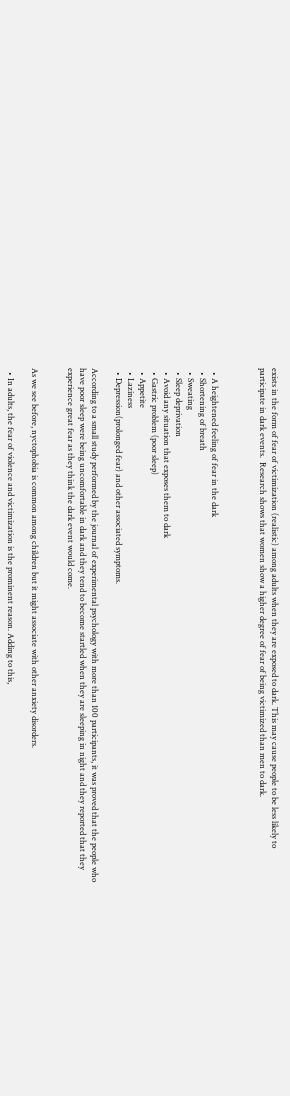exists in the form of fear of victimization (realistic) among adults when they are exposed to dark. This may cause people to be less likely to participate in dark events.  Research shows that women show a higher degree of fear of being victimized than men to dark.



  • A heightened feeling of fear in the dark
  • Shortening of breath
  • Sweating
  • Sleep deprivation
  • Avoid any situation that exposes them to dark
  • Gastric problem (poor sleep)
  • Appetite
  • Laziness
  • Depression(prolonged fear) and other associated symptoms.

According to a small study performed by the journal of experimental psychology with more than 100 participants, it was proved that the people who have poor sleep were being uncomfortable in dark and they tend to become startled when they are sleeping in night and they reported that they experience great fear as they think the dark event would come.


As we see before, nyctophobia is common among children but it might associate with other anxiety disorders.

  • In adults, the fear of violence and victimization is the prominent reason. Adding to this,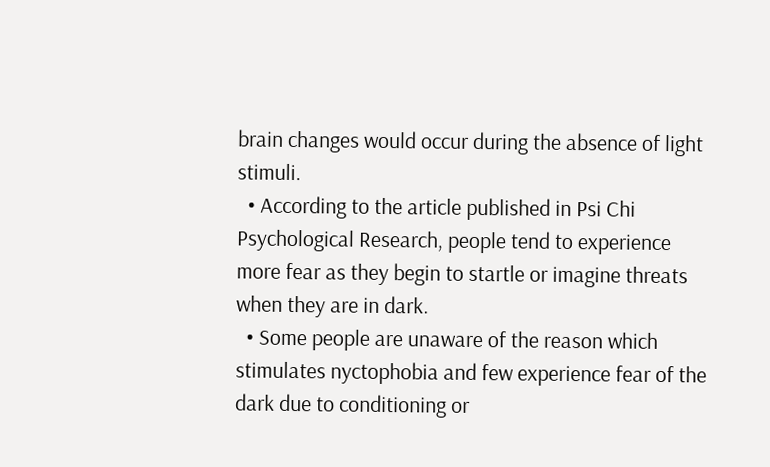brain changes would occur during the absence of light stimuli.
  • According to the article published in Psi Chi Psychological Research, people tend to experience more fear as they begin to startle or imagine threats when they are in dark.
  • Some people are unaware of the reason which stimulates nyctophobia and few experience fear of the dark due to conditioning or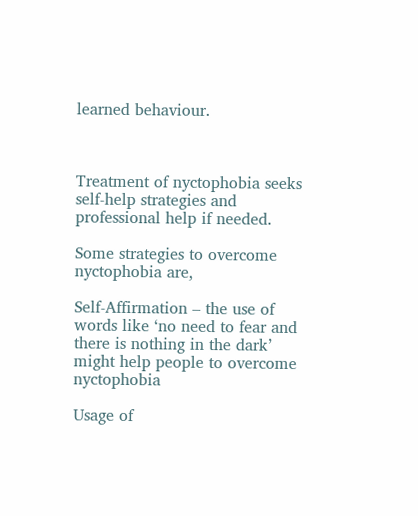learned behaviour.



Treatment of nyctophobia seeks self-help strategies and professional help if needed.

Some strategies to overcome nyctophobia are,

Self-Affirmation – the use of words like ‘no need to fear and there is nothing in the dark’ might help people to overcome nyctophobia

Usage of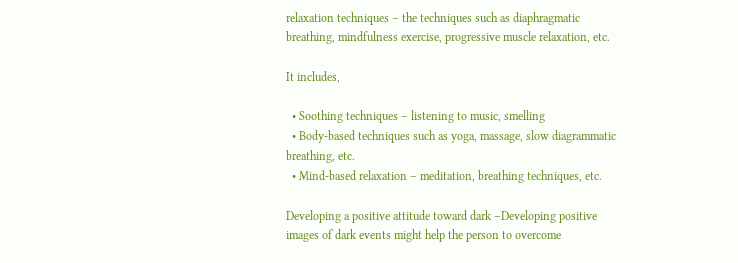relaxation techniques – the techniques such as diaphragmatic breathing, mindfulness exercise, progressive muscle relaxation, etc.

It includes,

  • Soothing techniques – listening to music, smelling
  • Body-based techniques such as yoga, massage, slow diagrammatic breathing, etc.
  • Mind-based relaxation – meditation, breathing techniques, etc.

Developing a positive attitude toward dark –Developing positive images of dark events might help the person to overcome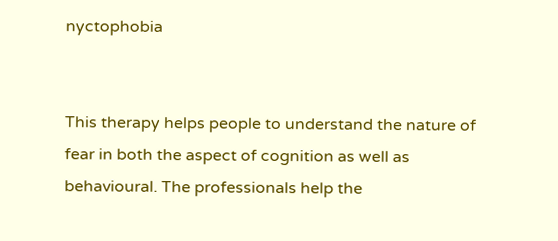nyctophobia


This therapy helps people to understand the nature of fear in both the aspect of cognition as well as behavioural. The professionals help the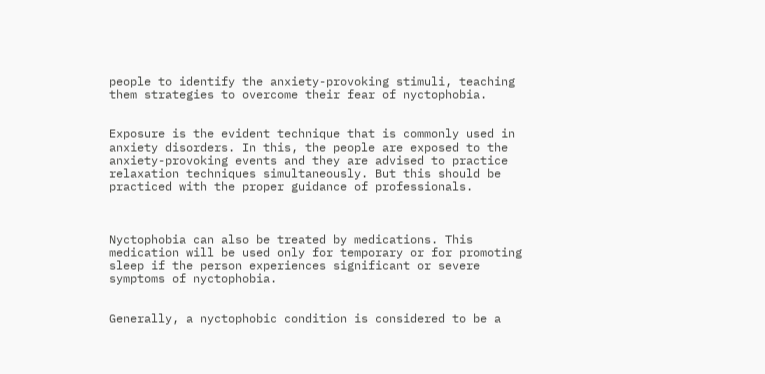people to identify the anxiety-provoking stimuli, teaching them strategies to overcome their fear of nyctophobia.


Exposure is the evident technique that is commonly used in anxiety disorders. In this, the people are exposed to the anxiety-provoking events and they are advised to practice relaxation techniques simultaneously. But this should be practiced with the proper guidance of professionals.



Nyctophobia can also be treated by medications. This medication will be used only for temporary or for promoting sleep if the person experiences significant or severe symptoms of nyctophobia.


Generally, a nyctophobic condition is considered to be a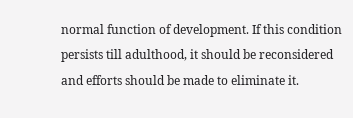normal function of development. If this condition persists till adulthood, it should be reconsidered and efforts should be made to eliminate it.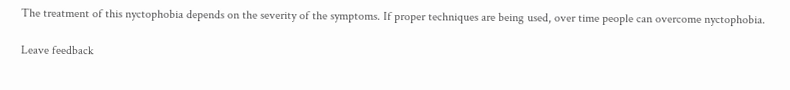The treatment of this nyctophobia depends on the severity of the symptoms. If proper techniques are being used, over time people can overcome nyctophobia.

Leave feedback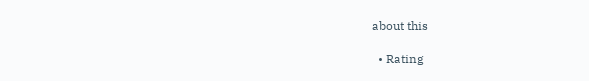about this

  • Rating